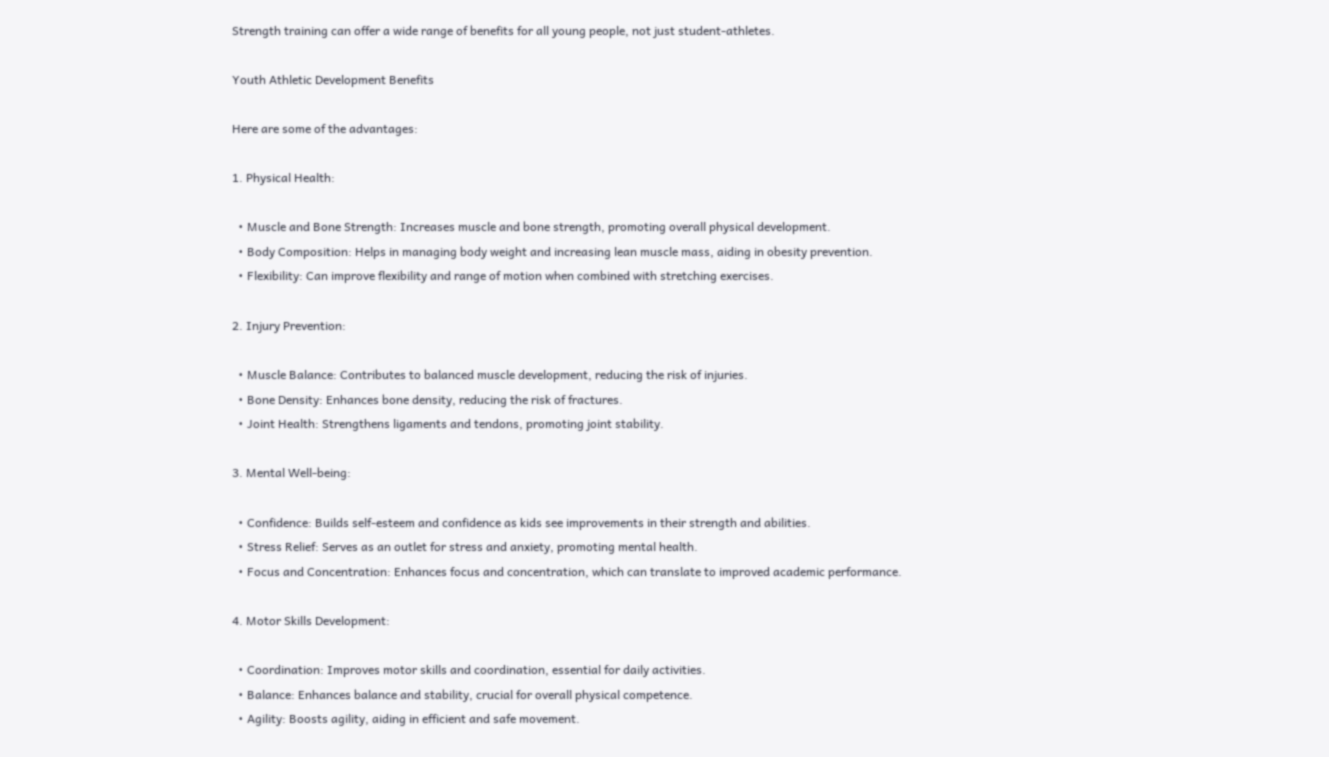Strength training can offer a wide range of benefits for all young people, not just student-athletes.

Youth Athletic Development Benefits

Here are some of the advantages:

1. Physical Health:

  • Muscle and Bone Strength: Increases muscle and bone strength, promoting overall physical development.
  • Body Composition: Helps in managing body weight and increasing lean muscle mass, aiding in obesity prevention.
  • Flexibility: Can improve flexibility and range of motion when combined with stretching exercises.

2. Injury Prevention:

  • Muscle Balance: Contributes to balanced muscle development, reducing the risk of injuries.
  • Bone Density: Enhances bone density, reducing the risk of fractures.
  • Joint Health: Strengthens ligaments and tendons, promoting joint stability.

3. Mental Well-being:

  • Confidence: Builds self-esteem and confidence as kids see improvements in their strength and abilities.
  • Stress Relief: Serves as an outlet for stress and anxiety, promoting mental health.
  • Focus and Concentration: Enhances focus and concentration, which can translate to improved academic performance.

4. Motor Skills Development:

  • Coordination: Improves motor skills and coordination, essential for daily activities.
  • Balance: Enhances balance and stability, crucial for overall physical competence.
  • Agility: Boosts agility, aiding in efficient and safe movement.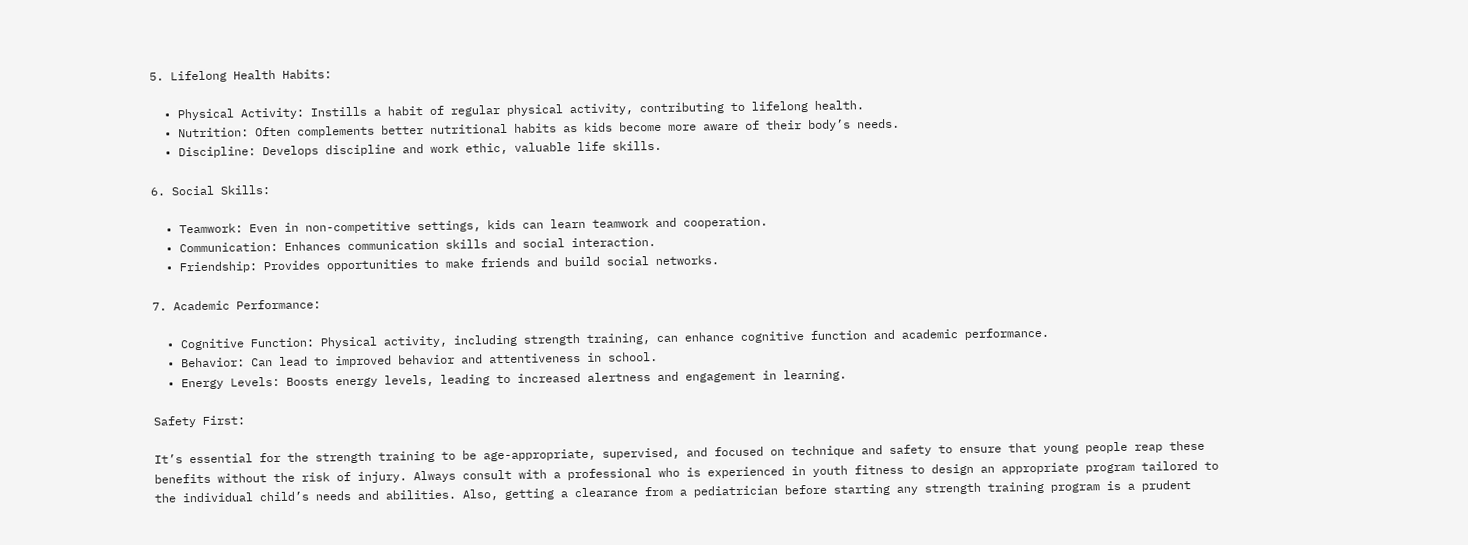5. Lifelong Health Habits:

  • Physical Activity: Instills a habit of regular physical activity, contributing to lifelong health.
  • Nutrition: Often complements better nutritional habits as kids become more aware of their body’s needs.
  • Discipline: Develops discipline and work ethic, valuable life skills.

6. Social Skills:

  • Teamwork: Even in non-competitive settings, kids can learn teamwork and cooperation.
  • Communication: Enhances communication skills and social interaction.
  • Friendship: Provides opportunities to make friends and build social networks.

7. Academic Performance:

  • Cognitive Function: Physical activity, including strength training, can enhance cognitive function and academic performance.
  • Behavior: Can lead to improved behavior and attentiveness in school.
  • Energy Levels: Boosts energy levels, leading to increased alertness and engagement in learning.

Safety First:

It’s essential for the strength training to be age-appropriate, supervised, and focused on technique and safety to ensure that young people reap these benefits without the risk of injury. Always consult with a professional who is experienced in youth fitness to design an appropriate program tailored to the individual child’s needs and abilities. Also, getting a clearance from a pediatrician before starting any strength training program is a prudent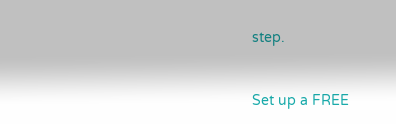step.


Set up a FREE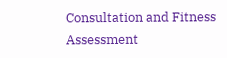Consultation and Fitness Assessment